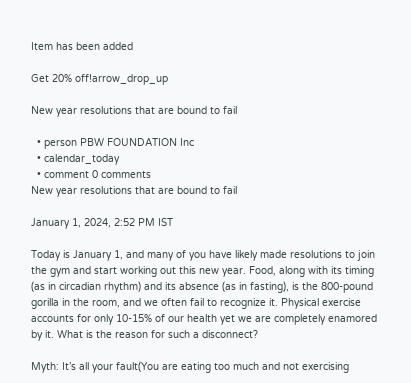Item has been added

Get 20% off!arrow_drop_up

New year resolutions that are bound to fail

  • person PBW FOUNDATION Inc
  • calendar_today
  • comment 0 comments
New year resolutions that are bound to fail

January 1, 2024, 2:52 PM IST

Today is January 1, and many of you have likely made resolutions to join the gym and start working out this new year. Food, along with its timing (as in circadian rhythm) and its absence (as in fasting), is the 800-pound gorilla in the room, and we often fail to recognize it. Physical exercise accounts for only 10-15% of our health yet we are completely enamored by it. What is the reason for such a disconnect?

Myth: It’s all your fault(You are eating too much and not exercising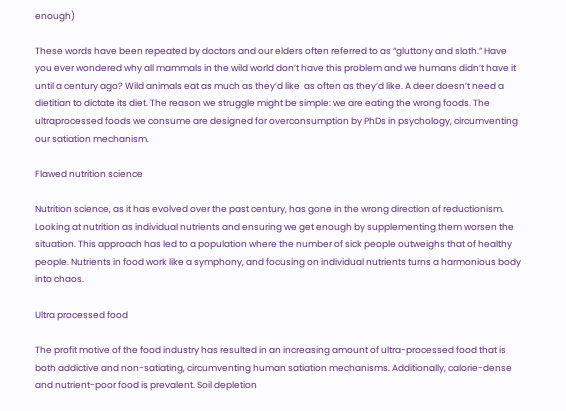enough)

These words have been repeated by doctors and our elders often referred to as “gluttony and sloth.” Have you ever wondered why all mammals in the wild world don’t have this problem and we humans didn’t have it until a century ago? Wild animals eat as much as they’d like  as often as they’d like. A deer doesn’t need a dietitian to dictate its diet. The reason we struggle might be simple: we are eating the wrong foods. The ultraprocessed foods we consume are designed for overconsumption by PhDs in psychology, circumventing our satiation mechanism.

Flawed nutrition science

Nutrition science, as it has evolved over the past century, has gone in the wrong direction of reductionism. Looking at nutrition as individual nutrients and ensuring we get enough by supplementing them worsen the situation. This approach has led to a population where the number of sick people outweighs that of healthy people. Nutrients in food work like a symphony, and focusing on individual nutrients turns a harmonious body into chaos.

Ultra processed food

The profit motive of the food industry has resulted in an increasing amount of ultra-processed food that is both addictive and non-satiating, circumventing human satiation mechanisms. Additionally, calorie-dense and nutrient-poor food is prevalent. Soil depletion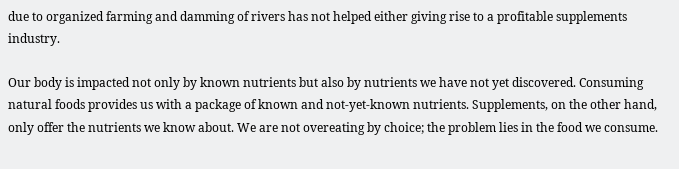due to organized farming and damming of rivers has not helped either giving rise to a profitable supplements industry.

Our body is impacted not only by known nutrients but also by nutrients we have not yet discovered. Consuming natural foods provides us with a package of known and not-yet-known nutrients. Supplements, on the other hand, only offer the nutrients we know about. We are not overeating by choice; the problem lies in the food we consume.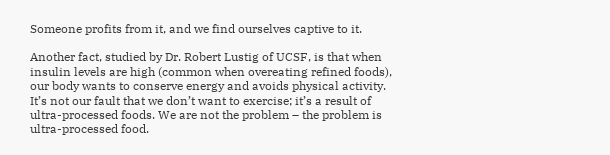Someone profits from it, and we find ourselves captive to it.

Another fact, studied by Dr. Robert Lustig of UCSF, is that when insulin levels are high (common when overeating refined foods), our body wants to conserve energy and avoids physical activity. It’s not our fault that we don’t want to exercise; it’s a result of ultra-processed foods. We are not the problem – the problem is ultra-processed food.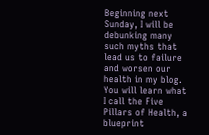Beginning next Sunday, I will be debunking many such myths that lead us to failure and worsen our health in my blog. You will learn what I call the Five Pillars of Health, a blueprint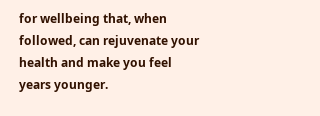for wellbeing that, when followed, can rejuvenate your health and make you feel years younger.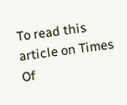To read this article on Times Of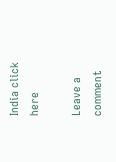India click here

Leave a comment